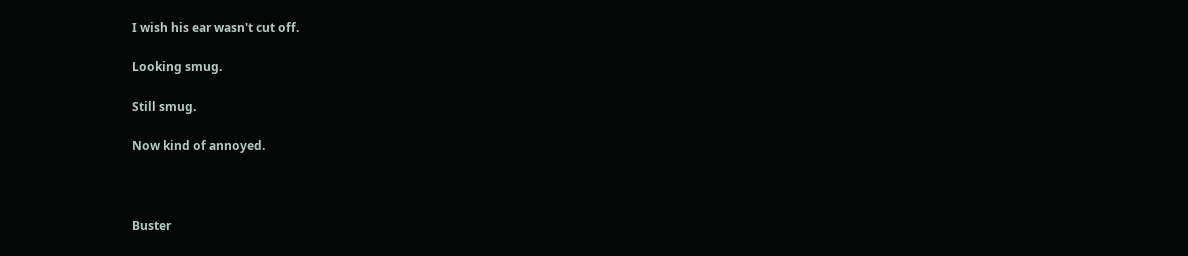I wish his ear wasn't cut off.

Looking smug.

Still smug.

Now kind of annoyed.



Buster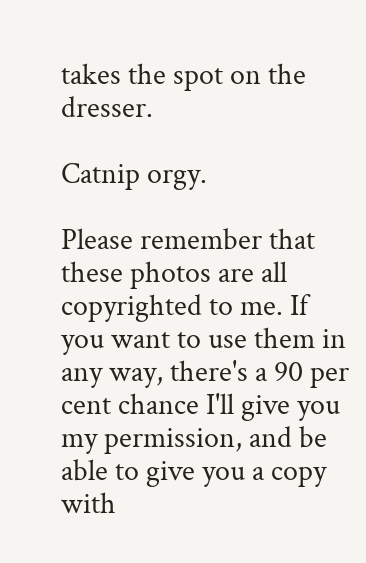takes the spot on the dresser.

Catnip orgy.

Please remember that these photos are all copyrighted to me. If you want to use them in any way, there's a 90 per cent chance I'll give you my permission, and be able to give you a copy with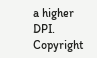a higher DPI.
Copyright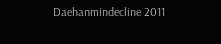Daehanmindecline 2011